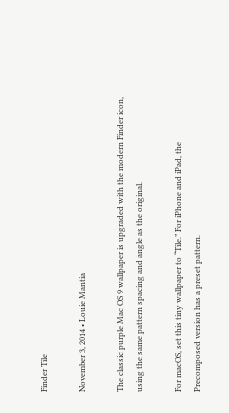Finder Tile

November 3, 2014 • Louie Mantia

The classic purple Mac OS 9 wallpaper is upgraded with the modern Finder icon, using the same pattern spacing and angle as the original.

For macOS, set this tiny wallpaper to “Tile.” For iPhone and iPad, the Precomposed version has a preset pattern.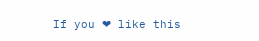If you ❤ like this